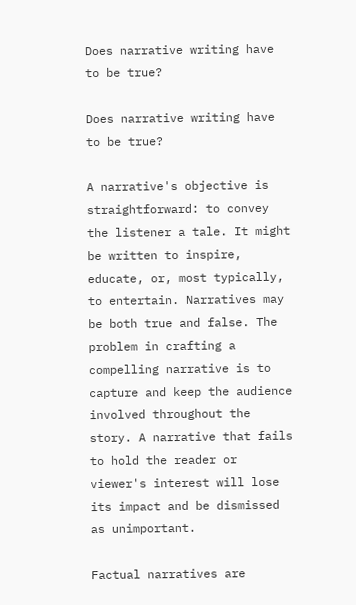Does narrative writing have to be true?

Does narrative writing have to be true?

A narrative's objective is straightforward: to convey the listener a tale. It might be written to inspire, educate, or, most typically, to entertain. Narratives may be both true and false. The problem in crafting a compelling narrative is to capture and keep the audience involved throughout the story. A narrative that fails to hold the reader or viewer's interest will lose its impact and be dismissed as unimportant.

Factual narratives are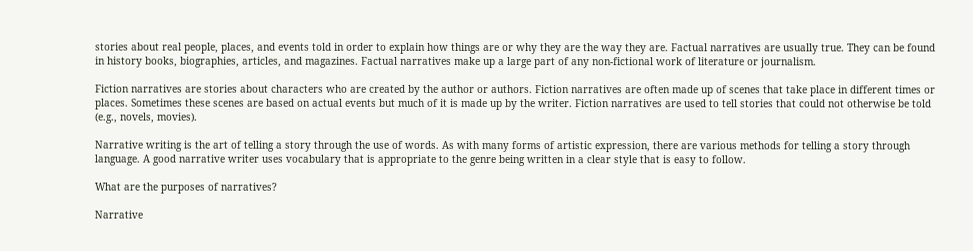stories about real people, places, and events told in order to explain how things are or why they are the way they are. Factual narratives are usually true. They can be found in history books, biographies, articles, and magazines. Factual narratives make up a large part of any non-fictional work of literature or journalism.

Fiction narratives are stories about characters who are created by the author or authors. Fiction narratives are often made up of scenes that take place in different times or places. Sometimes these scenes are based on actual events but much of it is made up by the writer. Fiction narratives are used to tell stories that could not otherwise be told (e.g., novels, movies).

Narrative writing is the art of telling a story through the use of words. As with many forms of artistic expression, there are various methods for telling a story through language. A good narrative writer uses vocabulary that is appropriate to the genre being written in a clear style that is easy to follow.

What are the purposes of narratives?

Narrative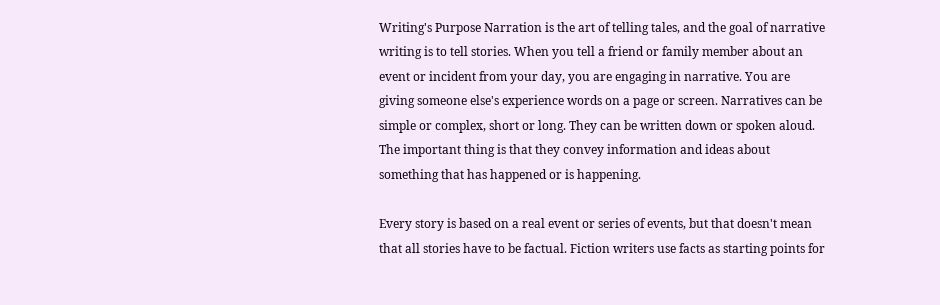Writing's Purpose Narration is the art of telling tales, and the goal of narrative writing is to tell stories. When you tell a friend or family member about an event or incident from your day, you are engaging in narrative. You are giving someone else's experience words on a page or screen. Narratives can be simple or complex, short or long. They can be written down or spoken aloud. The important thing is that they convey information and ideas about something that has happened or is happening.

Every story is based on a real event or series of events, but that doesn't mean that all stories have to be factual. Fiction writers use facts as starting points for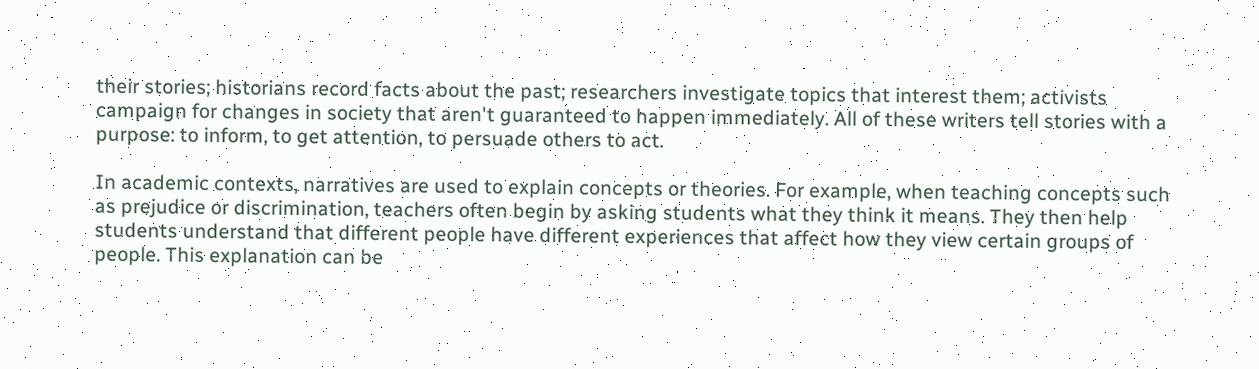their stories; historians record facts about the past; researchers investigate topics that interest them; activists campaign for changes in society that aren't guaranteed to happen immediately. All of these writers tell stories with a purpose: to inform, to get attention, to persuade others to act.

In academic contexts, narratives are used to explain concepts or theories. For example, when teaching concepts such as prejudice or discrimination, teachers often begin by asking students what they think it means. They then help students understand that different people have different experiences that affect how they view certain groups of people. This explanation can be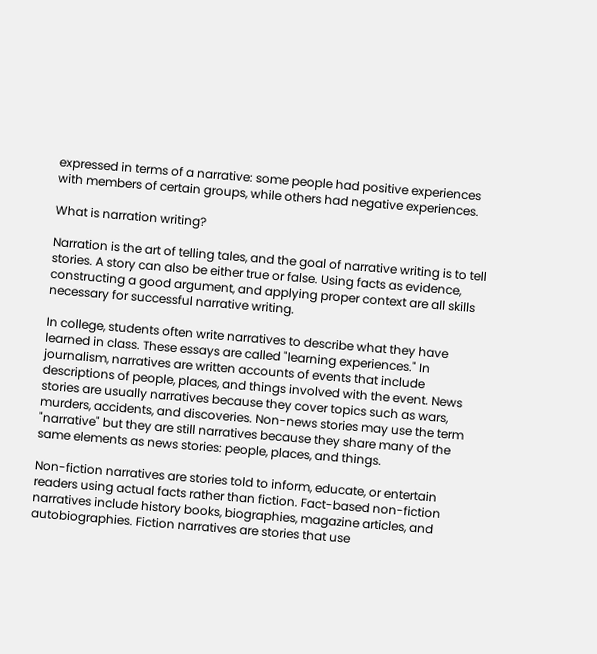expressed in terms of a narrative: some people had positive experiences with members of certain groups, while others had negative experiences.

What is narration writing?

Narration is the art of telling tales, and the goal of narrative writing is to tell stories. A story can also be either true or false. Using facts as evidence, constructing a good argument, and applying proper context are all skills necessary for successful narrative writing.

In college, students often write narratives to describe what they have learned in class. These essays are called "learning experiences." In journalism, narratives are written accounts of events that include descriptions of people, places, and things involved with the event. News stories are usually narratives because they cover topics such as wars, murders, accidents, and discoveries. Non-news stories may use the term "narrative" but they are still narratives because they share many of the same elements as news stories: people, places, and things.

Non-fiction narratives are stories told to inform, educate, or entertain readers using actual facts rather than fiction. Fact-based non-fiction narratives include history books, biographies, magazine articles, and autobiographies. Fiction narratives are stories that use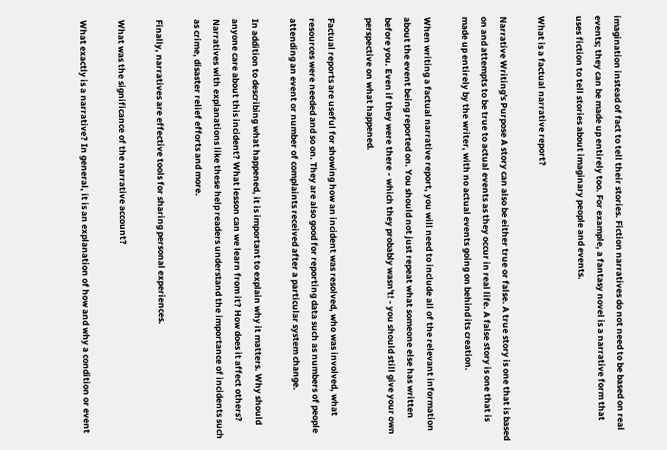imagination instead of fact to tell their stories. Fiction narratives do not need to be based on real events; they can be made up entirely too. For example, a fantasy novel is a narrative form that uses fiction to tell stories about imaginary people and events.

What is a factual narrative report?

Narrative Writing's Purpose A story can also be either true or false. A true story is one that is based on and attempts to be true to actual events as they occur in real life. A false story is one that is made up entirely by the writer, with no actual events going on behind its creation.

When writing a factual narrative report, you will need to include all of the relevant information about the event being reported on. You should not just repeat what someone else has written before you. Even if they were there - which they probably wasn't! - you should still give your own perspective on what happened.

Factual reports are useful for showing how an incident was resolved, who was involved, what resources were needed and so on. They are also good for reporting data such as numbers of people attending an event or number of complaints received after a particular system change.

In addition to describing what happened, it is important to explain why it matters. Why should anyone care about this incident? What lesson can we learn from it? How does it affect others? Narratives with explanations like these help readers understand the importance of incidents such as crime, disaster relief efforts and more.

Finally, narratives are effective tools for sharing personal experiences.

What was the significance of the narrative account?

What exactly is a narrative? In general, it is an explanation of how and why a condition or event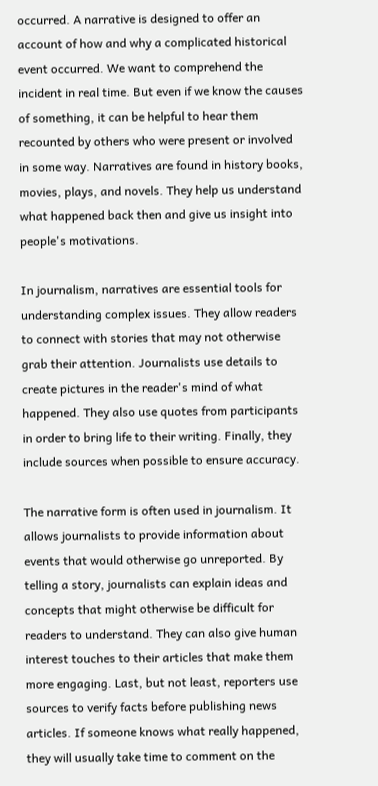occurred. A narrative is designed to offer an account of how and why a complicated historical event occurred. We want to comprehend the incident in real time. But even if we know the causes of something, it can be helpful to hear them recounted by others who were present or involved in some way. Narratives are found in history books, movies, plays, and novels. They help us understand what happened back then and give us insight into people's motivations.

In journalism, narratives are essential tools for understanding complex issues. They allow readers to connect with stories that may not otherwise grab their attention. Journalists use details to create pictures in the reader's mind of what happened. They also use quotes from participants in order to bring life to their writing. Finally, they include sources when possible to ensure accuracy.

The narrative form is often used in journalism. It allows journalists to provide information about events that would otherwise go unreported. By telling a story, journalists can explain ideas and concepts that might otherwise be difficult for readers to understand. They can also give human interest touches to their articles that make them more engaging. Last, but not least, reporters use sources to verify facts before publishing news articles. If someone knows what really happened, they will usually take time to comment on the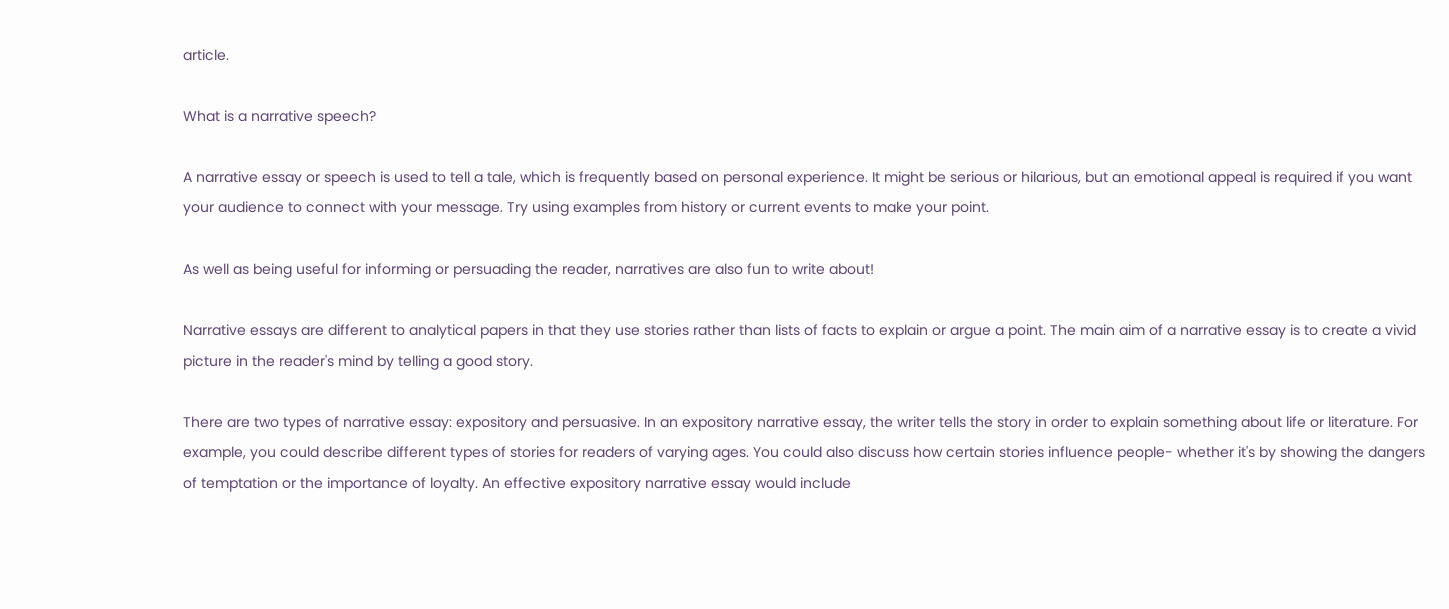article.

What is a narrative speech?

A narrative essay or speech is used to tell a tale, which is frequently based on personal experience. It might be serious or hilarious, but an emotional appeal is required if you want your audience to connect with your message. Try using examples from history or current events to make your point.

As well as being useful for informing or persuading the reader, narratives are also fun to write about!

Narrative essays are different to analytical papers in that they use stories rather than lists of facts to explain or argue a point. The main aim of a narrative essay is to create a vivid picture in the reader's mind by telling a good story.

There are two types of narrative essay: expository and persuasive. In an expository narrative essay, the writer tells the story in order to explain something about life or literature. For example, you could describe different types of stories for readers of varying ages. You could also discuss how certain stories influence people- whether it's by showing the dangers of temptation or the importance of loyalty. An effective expository narrative essay would include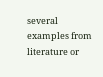several examples from literature or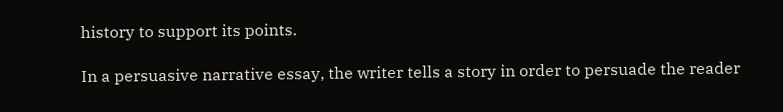history to support its points.

In a persuasive narrative essay, the writer tells a story in order to persuade the reader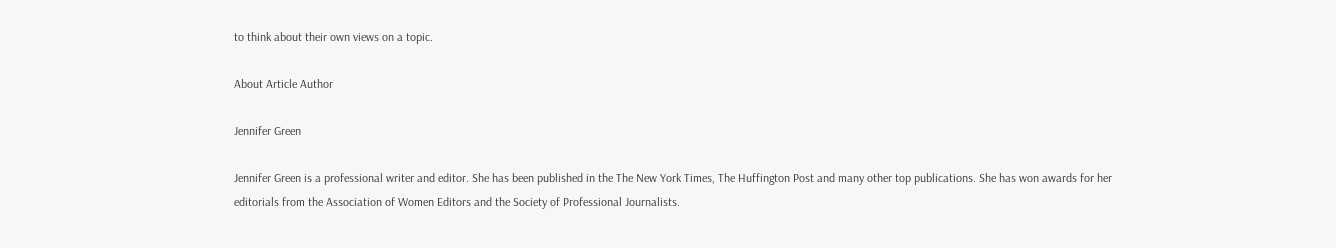to think about their own views on a topic.

About Article Author

Jennifer Green

Jennifer Green is a professional writer and editor. She has been published in the The New York Times, The Huffington Post and many other top publications. She has won awards for her editorials from the Association of Women Editors and the Society of Professional Journalists.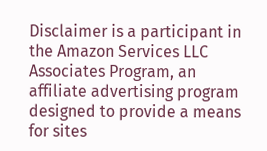Disclaimer is a participant in the Amazon Services LLC Associates Program, an affiliate advertising program designed to provide a means for sites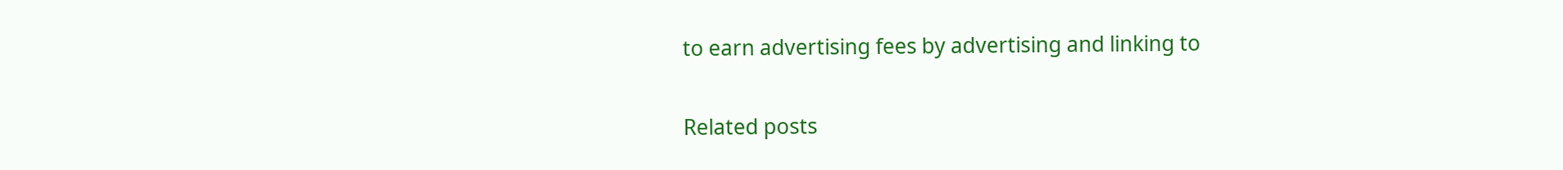to earn advertising fees by advertising and linking to

Related posts